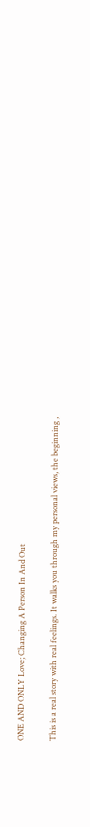ONE AND ONLY Love; Changing A Person In And Out

This is a real story with real feelings. It walks you through my personal views, the beginning ,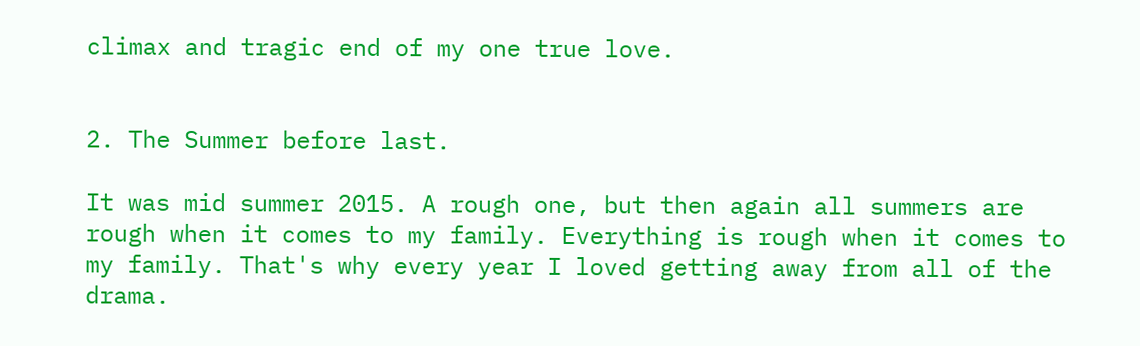climax and tragic end of my one true love.


2. The Summer before last.

It was mid summer 2015. A rough one, but then again all summers are rough when it comes to my family. Everything is rough when it comes to my family. That's why every year I loved getting away from all of the drama.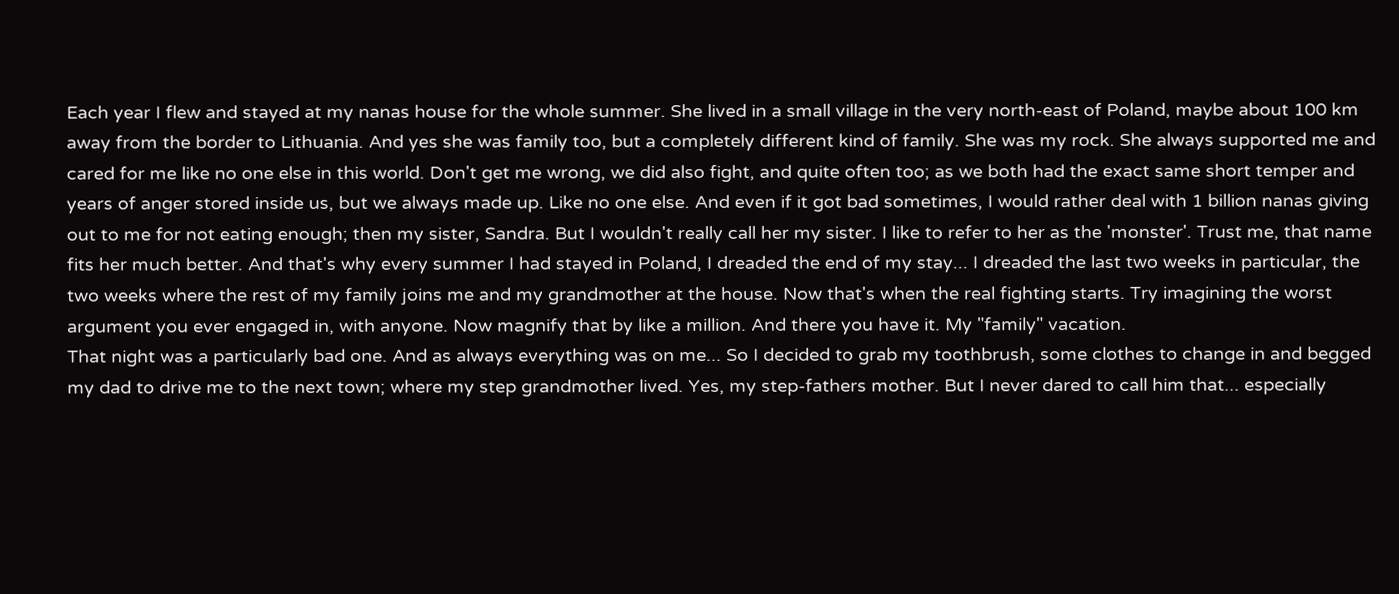Each year I flew and stayed at my nanas house for the whole summer. She lived in a small village in the very north-east of Poland, maybe about 100 km away from the border to Lithuania. And yes she was family too, but a completely different kind of family. She was my rock. She always supported me and cared for me like no one else in this world. Don't get me wrong, we did also fight, and quite often too; as we both had the exact same short temper and years of anger stored inside us, but we always made up. Like no one else. And even if it got bad sometimes, I would rather deal with 1 billion nanas giving out to me for not eating enough; then my sister, Sandra. But I wouldn't really call her my sister. I like to refer to her as the 'monster'. Trust me, that name fits her much better. And that's why every summer I had stayed in Poland, I dreaded the end of my stay... I dreaded the last two weeks in particular, the two weeks where the rest of my family joins me and my grandmother at the house. Now that's when the real fighting starts. Try imagining the worst argument you ever engaged in, with anyone. Now magnify that by like a million. And there you have it. My "family" vacation.
That night was a particularly bad one. And as always everything was on me... So I decided to grab my toothbrush, some clothes to change in and begged my dad to drive me to the next town; where my step grandmother lived. Yes, my step-fathers mother. But I never dared to call him that... especially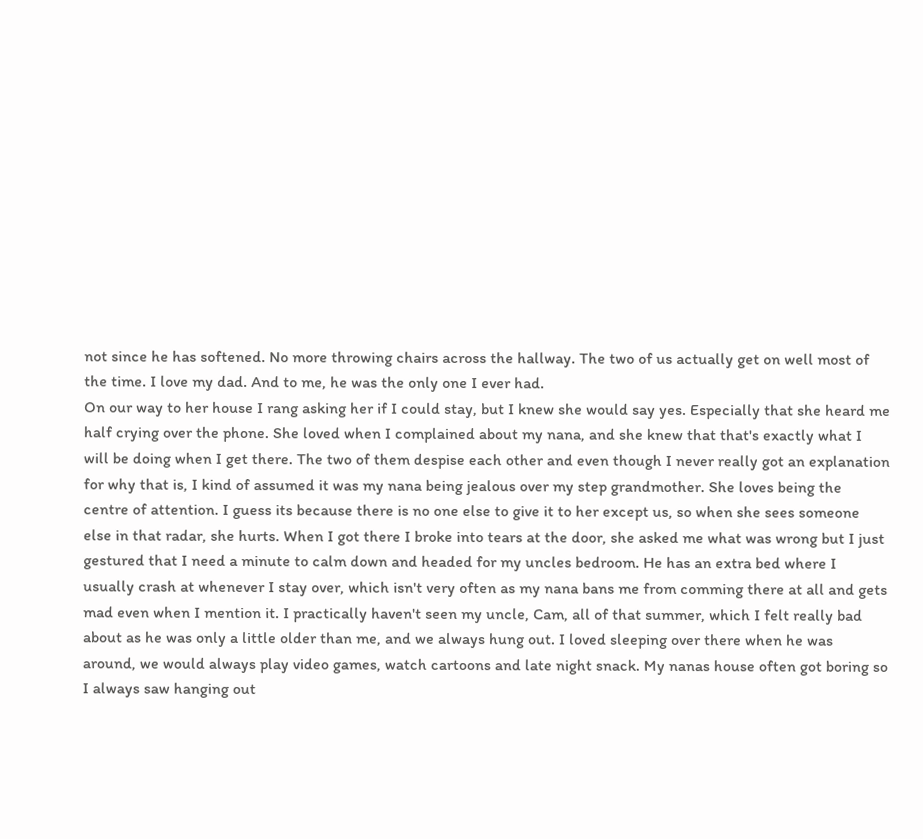not since he has softened. No more throwing chairs across the hallway. The two of us actually get on well most of the time. I love my dad. And to me, he was the only one I ever had.
On our way to her house I rang asking her if I could stay, but I knew she would say yes. Especially that she heard me half crying over the phone. She loved when I complained about my nana, and she knew that that's exactly what I will be doing when I get there. The two of them despise each other and even though I never really got an explanation for why that is, I kind of assumed it was my nana being jealous over my step grandmother. She loves being the centre of attention. I guess its because there is no one else to give it to her except us, so when she sees someone else in that radar, she hurts. When I got there I broke into tears at the door, she asked me what was wrong but I just gestured that I need a minute to calm down and headed for my uncles bedroom. He has an extra bed where I usually crash at whenever I stay over, which isn't very often as my nana bans me from comming there at all and gets mad even when I mention it. I practically haven't seen my uncle, Cam, all of that summer, which I felt really bad about as he was only a little older than me, and we always hung out. I loved sleeping over there when he was around, we would always play video games, watch cartoons and late night snack. My nanas house often got boring so I always saw hanging out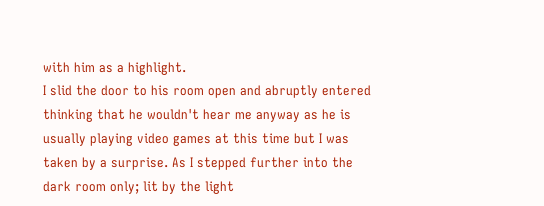with him as a highlight.
I slid the door to his room open and abruptly entered thinking that he wouldn't hear me anyway as he is usually playing video games at this time but I was taken by a surprise. As I stepped further into the dark room only; lit by the light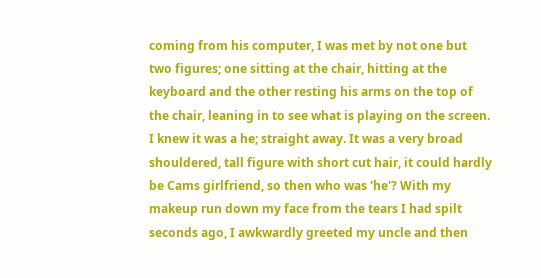coming from his computer, I was met by not one but two figures; one sitting at the chair, hitting at the keyboard and the other resting his arms on the top of the chair, leaning in to see what is playing on the screen. I knew it was a he; straight away. It was a very broad shouldered, tall figure with short cut hair, it could hardly be Cams girlfriend, so then who was 'he'? With my makeup run down my face from the tears I had spilt seconds ago, I awkwardly greeted my uncle and then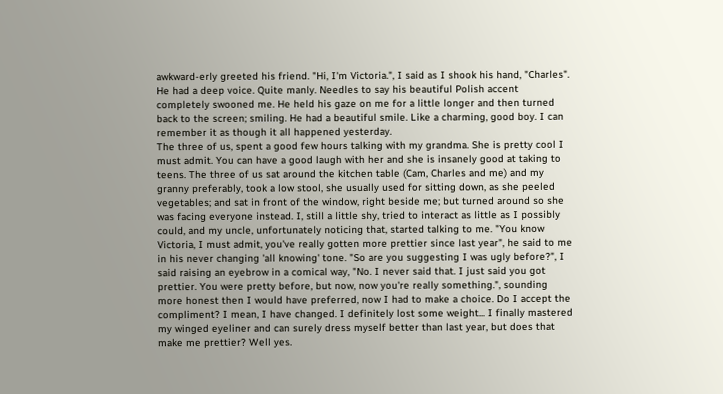awkward-erly greeted his friend. "Hi, I'm Victoria.", I said as I shook his hand, "Charles". He had a deep voice. Quite manly. Needles to say his beautiful Polish accent completely swooned me. He held his gaze on me for a little longer and then turned back to the screen; smiling. He had a beautiful smile. Like a charming, good boy. I can remember it as though it all happened yesterday.
The three of us, spent a good few hours talking with my grandma. She is pretty cool I must admit. You can have a good laugh with her and she is insanely good at taking to teens. The three of us sat around the kitchen table (Cam, Charles and me) and my granny preferably, took a low stool, she usually used for sitting down, as she peeled vegetables; and sat in front of the window, right beside me; but turned around so she was facing everyone instead. I, still a little shy, tried to interact as little as I possibly could, and my uncle, unfortunately noticing that, started talking to me. "You know Victoria, I must admit, you've really gotten more prettier since last year", he said to me in his never changing 'all knowing' tone. "So are you suggesting I was ugly before?", I said raising an eyebrow in a comical way, "No. I never said that. I just said you got prettier. You were pretty before, but now, now you're really something.", sounding more honest then I would have preferred, now I had to make a choice. Do I accept the compliment? I mean, I have changed. I definitely lost some weight... I finally mastered my winged eyeliner and can surely dress myself better than last year, but does that make me prettier? Well yes.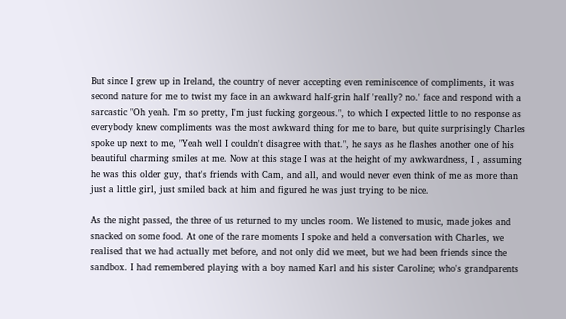But since I grew up in Ireland, the country of never accepting even reminiscence of compliments, it was second nature for me to twist my face in an awkward half-grin half 'really? no.' face and respond with a sarcastic "Oh yeah. I'm so pretty, I'm just fucking gorgeous.", to which I expected little to no response as everybody knew compliments was the most awkward thing for me to bare, but quite surprisingly Charles spoke up next to me, "Yeah well I couldn't disagree with that.", he says as he flashes another one of his beautiful charming smiles at me. Now at this stage I was at the height of my awkwardness, I , assuming he was this older guy, that's friends with Cam, and all, and would never even think of me as more than just a little girl, just smiled back at him and figured he was just trying to be nice.

As the night passed, the three of us returned to my uncles room. We listened to music, made jokes and snacked on some food. At one of the rare moments I spoke and held a conversation with Charles, we realised that we had actually met before, and not only did we meet, but we had been friends since the sandbox. I had remembered playing with a boy named Karl and his sister Caroline; who's grandparents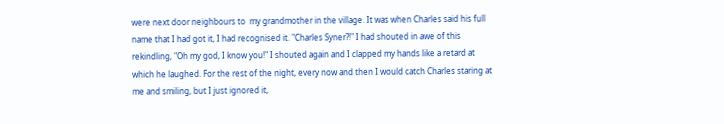were next door neighbours to  my grandmother in the village. It was when Charles said his full name that I had got it, I had recognised it. "Charles Syner?!" I had shouted in awe of this rekindling, "Oh my god, I know you!" I shouted again and I clapped my hands like a retard at which he laughed. For the rest of the night, every now and then I would catch Charles staring at me and smiling, but I just ignored it,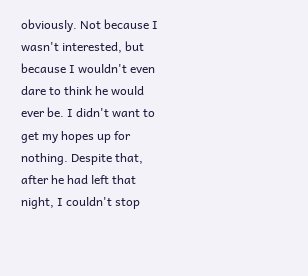obviously. Not because I wasn't interested, but because I wouldn't even dare to think he would ever be. I didn't want to get my hopes up for nothing. Despite that, after he had left that night, I couldn't stop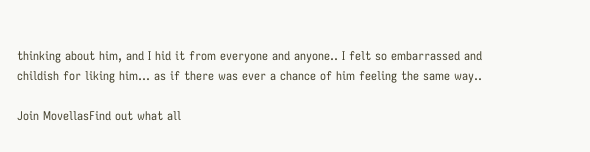thinking about him, and I hid it from everyone and anyone.. I felt so embarrassed and childish for liking him... as if there was ever a chance of him feeling the same way..

Join MovellasFind out what all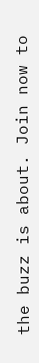the buzz is about. Join now to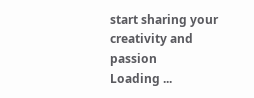start sharing your creativity and passion
Loading ...